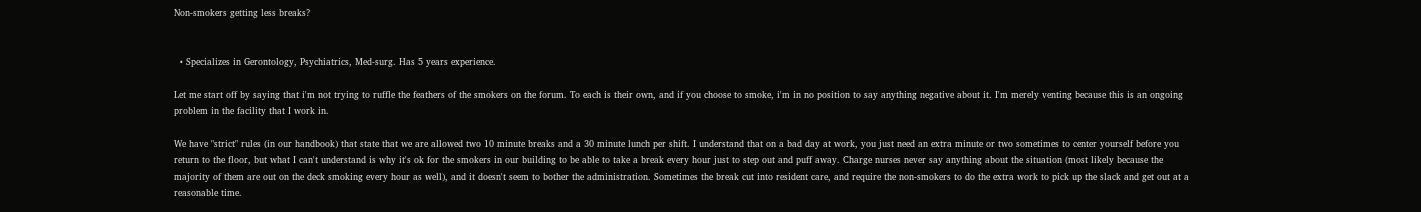Non-smokers getting less breaks?


  • Specializes in Gerontology, Psychiatrics, Med-surg. Has 5 years experience.

Let me start off by saying that i'm not trying to ruffle the feathers of the smokers on the forum. To each is their own, and if you choose to smoke, i'm in no position to say anything negative about it. I'm merely venting because this is an ongoing problem in the facility that I work in.

We have "strict" rules (in our handbook) that state that we are allowed two 10 minute breaks and a 30 minute lunch per shift. I understand that on a bad day at work, you just need an extra minute or two sometimes to center yourself before you return to the floor, but what I can't understand is why it's ok for the smokers in our building to be able to take a break every hour just to step out and puff away. Charge nurses never say anything about the situation (most likely because the majority of them are out on the deck smoking every hour as well), and it doesn't seem to bother the administration. Sometimes the break cut into resident care, and require the non-smokers to do the extra work to pick up the slack and get out at a reasonable time.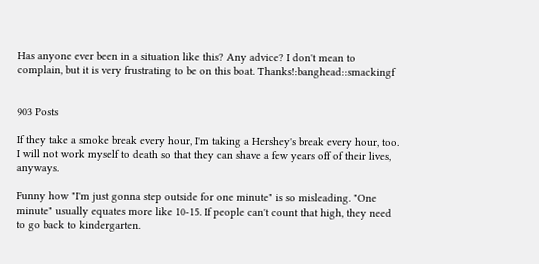Has anyone ever been in a situation like this? Any advice? I don't mean to complain, but it is very frustrating to be on this boat. Thanks!:banghead::smackingf


903 Posts

If they take a smoke break every hour, I'm taking a Hershey's break every hour, too. I will not work myself to death so that they can shave a few years off of their lives, anyways.

Funny how "I'm just gonna step outside for one minute" is so misleading. "One minute" usually equates more like 10-15. If people can't count that high, they need to go back to kindergarten.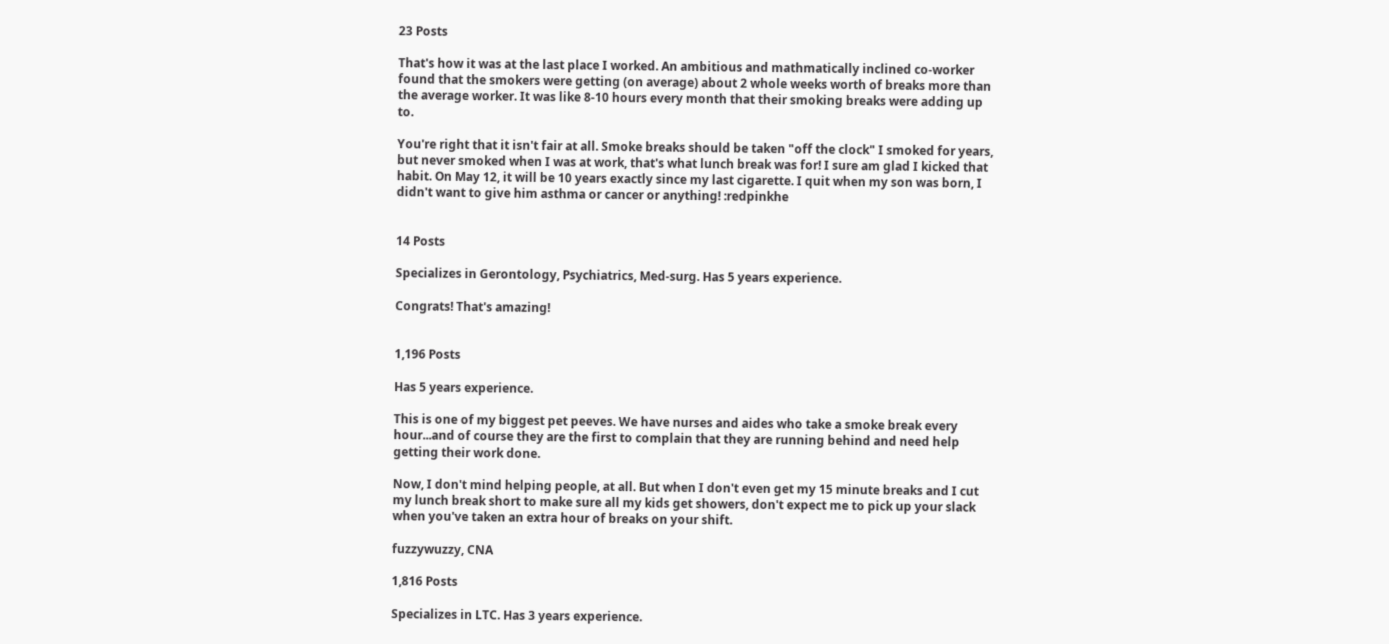23 Posts

That's how it was at the last place I worked. An ambitious and mathmatically inclined co-worker found that the smokers were getting (on average) about 2 whole weeks worth of breaks more than the average worker. It was like 8-10 hours every month that their smoking breaks were adding up to.

You're right that it isn't fair at all. Smoke breaks should be taken "off the clock" I smoked for years, but never smoked when I was at work, that's what lunch break was for! I sure am glad I kicked that habit. On May 12, it will be 10 years exactly since my last cigarette. I quit when my son was born, I didn't want to give him asthma or cancer or anything! :redpinkhe


14 Posts

Specializes in Gerontology, Psychiatrics, Med-surg. Has 5 years experience.

Congrats! That's amazing!


1,196 Posts

Has 5 years experience.

This is one of my biggest pet peeves. We have nurses and aides who take a smoke break every hour...and of course they are the first to complain that they are running behind and need help getting their work done.

Now, I don't mind helping people, at all. But when I don't even get my 15 minute breaks and I cut my lunch break short to make sure all my kids get showers, don't expect me to pick up your slack when you've taken an extra hour of breaks on your shift.

fuzzywuzzy, CNA

1,816 Posts

Specializes in LTC. Has 3 years experience.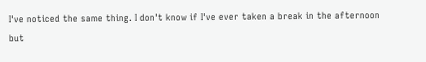I've noticed the same thing. I don't know if I've ever taken a break in the afternoon but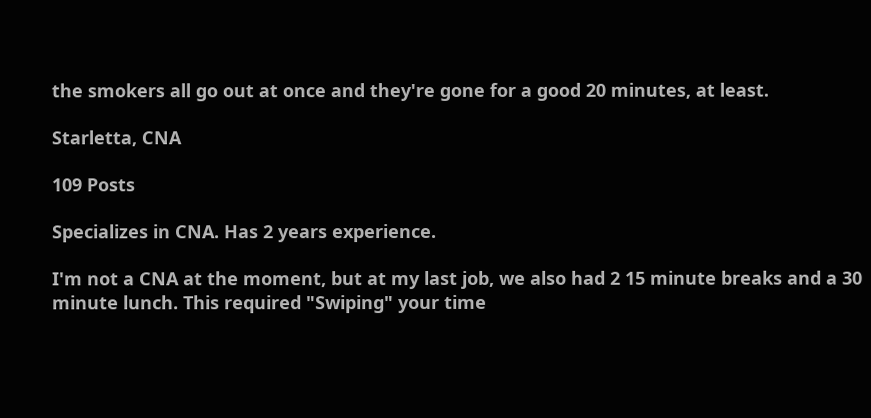the smokers all go out at once and they're gone for a good 20 minutes, at least.

Starletta, CNA

109 Posts

Specializes in CNA. Has 2 years experience.

I'm not a CNA at the moment, but at my last job, we also had 2 15 minute breaks and a 30 minute lunch. This required "Swiping" your time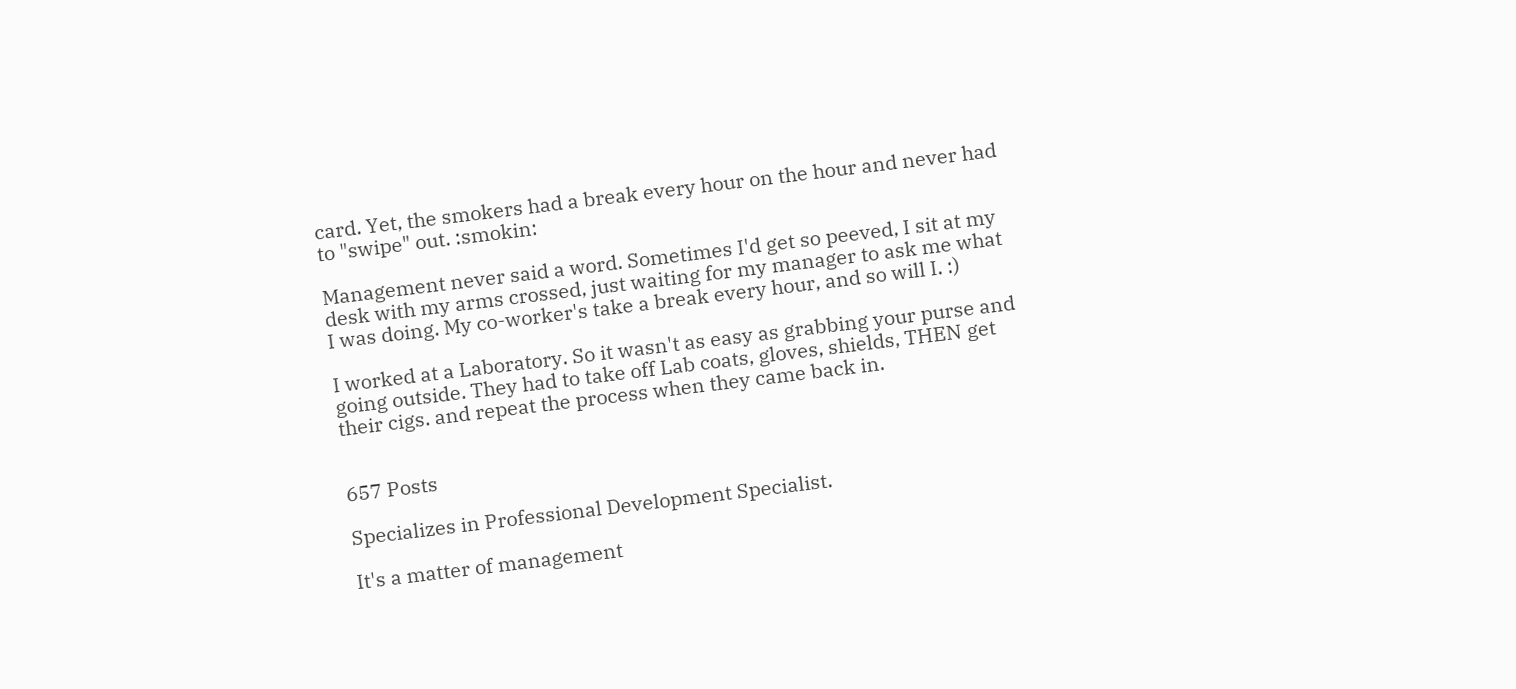card. Yet, the smokers had a break every hour on the hour and never had to "swipe" out. :smokin:

Management never said a word. Sometimes I'd get so peeved, I sit at my desk with my arms crossed, just waiting for my manager to ask me what I was doing. My co-worker's take a break every hour, and so will I. :)

I worked at a Laboratory. So it wasn't as easy as grabbing your purse and going outside. They had to take off Lab coats, gloves, shields, THEN get their cigs. and repeat the process when they came back in.


657 Posts

Specializes in Professional Development Specialist.

It's a matter of management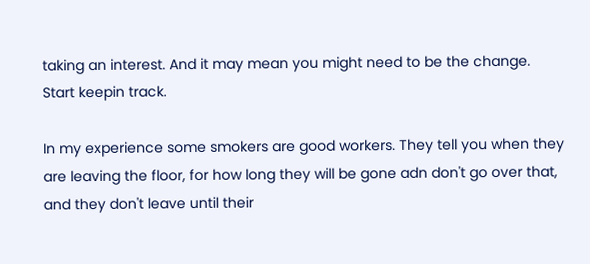taking an interest. And it may mean you might need to be the change. Start keepin track.

In my experience some smokers are good workers. They tell you when they are leaving the floor, for how long they will be gone adn don't go over that, and they don't leave until their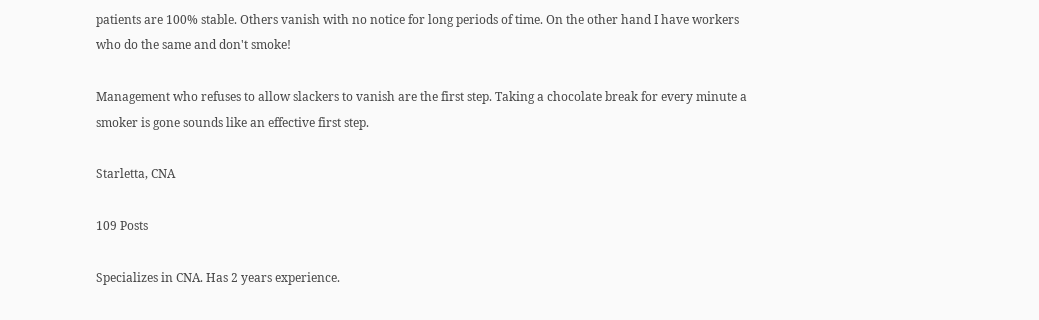patients are 100% stable. Others vanish with no notice for long periods of time. On the other hand I have workers who do the same and don't smoke!

Management who refuses to allow slackers to vanish are the first step. Taking a chocolate break for every minute a smoker is gone sounds like an effective first step.

Starletta, CNA

109 Posts

Specializes in CNA. Has 2 years experience.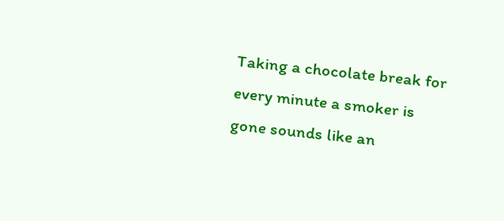Taking a chocolate break for every minute a smoker is gone sounds like an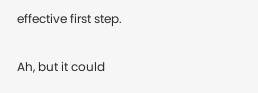effective first step.

Ah, but it could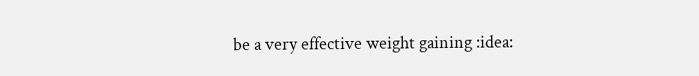be a very effective weight gaining :idea: